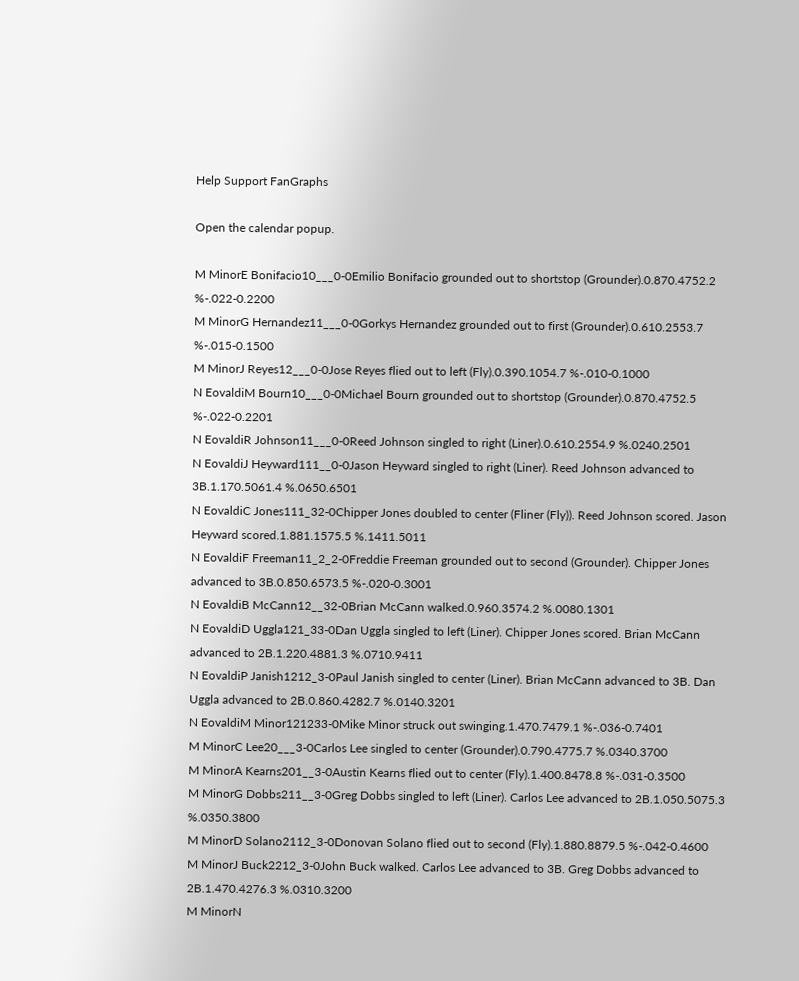Help Support FanGraphs

Open the calendar popup.

M MinorE Bonifacio10___0-0Emilio Bonifacio grounded out to shortstop (Grounder).0.870.4752.2 %-.022-0.2200
M MinorG Hernandez11___0-0Gorkys Hernandez grounded out to first (Grounder).0.610.2553.7 %-.015-0.1500
M MinorJ Reyes12___0-0Jose Reyes flied out to left (Fly).0.390.1054.7 %-.010-0.1000
N EovaldiM Bourn10___0-0Michael Bourn grounded out to shortstop (Grounder).0.870.4752.5 %-.022-0.2201
N EovaldiR Johnson11___0-0Reed Johnson singled to right (Liner).0.610.2554.9 %.0240.2501
N EovaldiJ Heyward111__0-0Jason Heyward singled to right (Liner). Reed Johnson advanced to 3B.1.170.5061.4 %.0650.6501
N EovaldiC Jones111_32-0Chipper Jones doubled to center (Fliner (Fly)). Reed Johnson scored. Jason Heyward scored.1.881.1575.5 %.1411.5011
N EovaldiF Freeman11_2_2-0Freddie Freeman grounded out to second (Grounder). Chipper Jones advanced to 3B.0.850.6573.5 %-.020-0.3001
N EovaldiB McCann12__32-0Brian McCann walked.0.960.3574.2 %.0080.1301
N EovaldiD Uggla121_33-0Dan Uggla singled to left (Liner). Chipper Jones scored. Brian McCann advanced to 2B.1.220.4881.3 %.0710.9411
N EovaldiP Janish1212_3-0Paul Janish singled to center (Liner). Brian McCann advanced to 3B. Dan Uggla advanced to 2B.0.860.4282.7 %.0140.3201
N EovaldiM Minor121233-0Mike Minor struck out swinging.1.470.7479.1 %-.036-0.7401
M MinorC Lee20___3-0Carlos Lee singled to center (Grounder).0.790.4775.7 %.0340.3700
M MinorA Kearns201__3-0Austin Kearns flied out to center (Fly).1.400.8478.8 %-.031-0.3500
M MinorG Dobbs211__3-0Greg Dobbs singled to left (Liner). Carlos Lee advanced to 2B.1.050.5075.3 %.0350.3800
M MinorD Solano2112_3-0Donovan Solano flied out to second (Fly).1.880.8879.5 %-.042-0.4600
M MinorJ Buck2212_3-0John Buck walked. Carlos Lee advanced to 3B. Greg Dobbs advanced to 2B.1.470.4276.3 %.0310.3200
M MinorN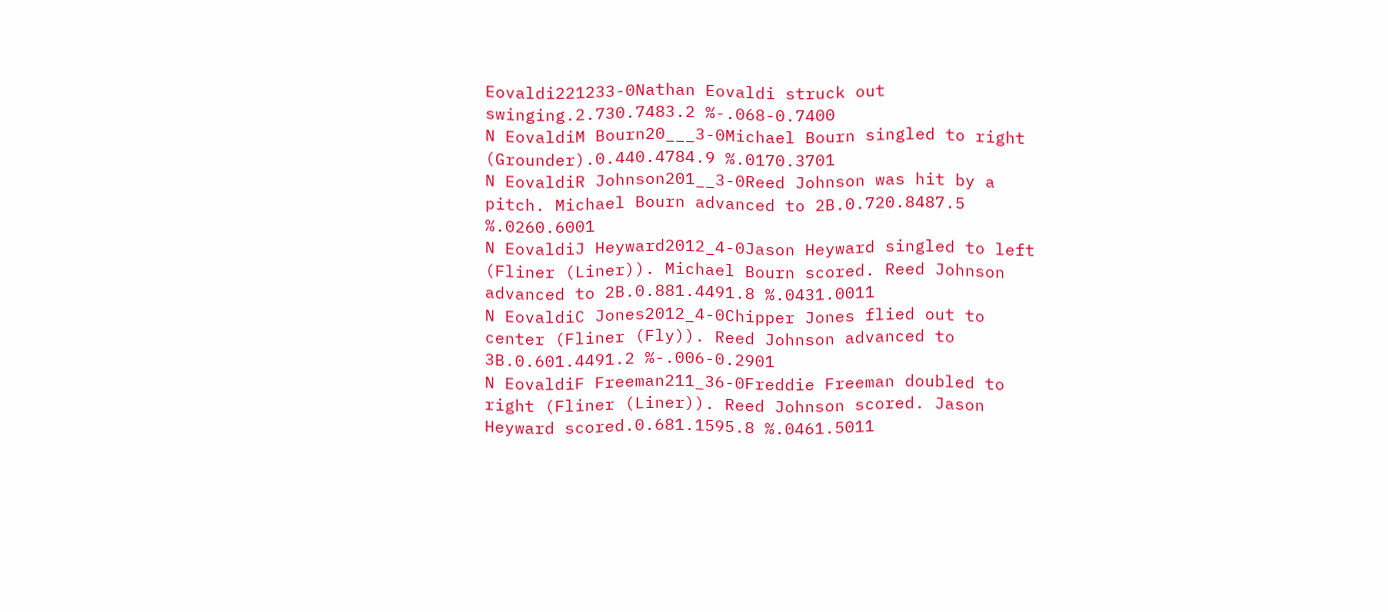Eovaldi221233-0Nathan Eovaldi struck out swinging.2.730.7483.2 %-.068-0.7400
N EovaldiM Bourn20___3-0Michael Bourn singled to right (Grounder).0.440.4784.9 %.0170.3701
N EovaldiR Johnson201__3-0Reed Johnson was hit by a pitch. Michael Bourn advanced to 2B.0.720.8487.5 %.0260.6001
N EovaldiJ Heyward2012_4-0Jason Heyward singled to left (Fliner (Liner)). Michael Bourn scored. Reed Johnson advanced to 2B.0.881.4491.8 %.0431.0011
N EovaldiC Jones2012_4-0Chipper Jones flied out to center (Fliner (Fly)). Reed Johnson advanced to 3B.0.601.4491.2 %-.006-0.2901
N EovaldiF Freeman211_36-0Freddie Freeman doubled to right (Fliner (Liner)). Reed Johnson scored. Jason Heyward scored.0.681.1595.8 %.0461.5011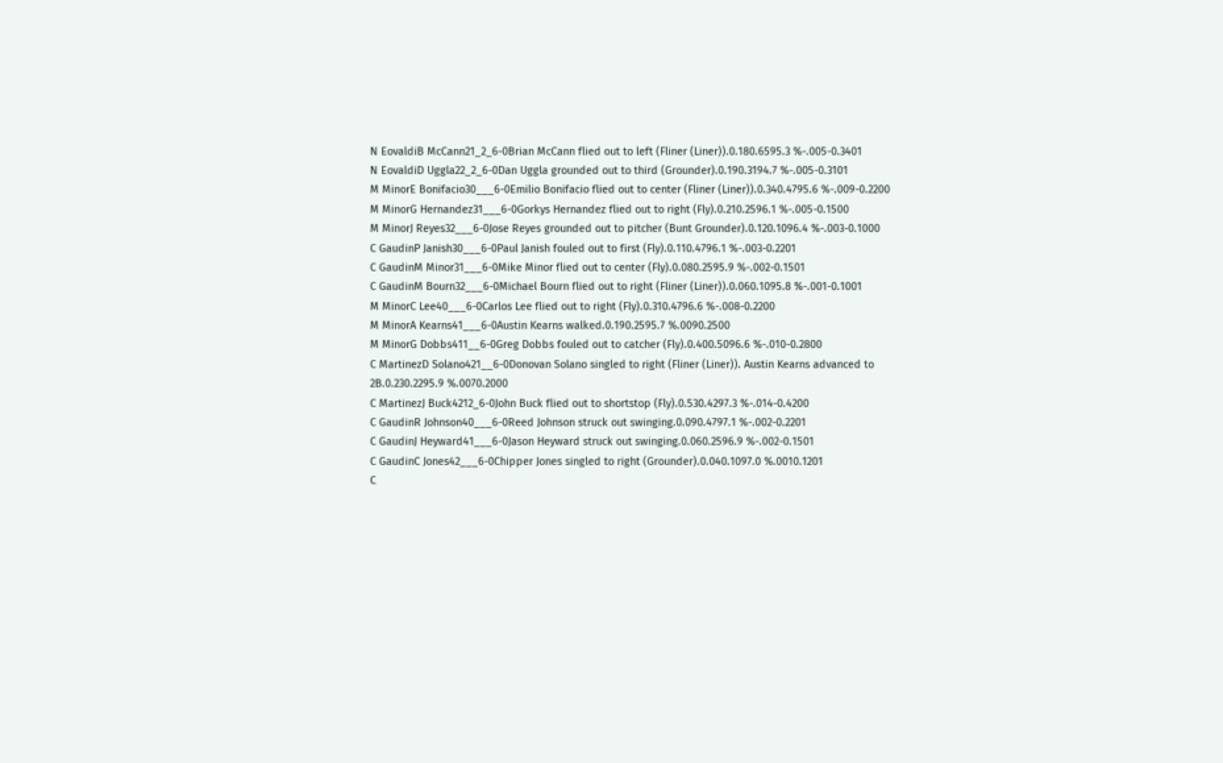N EovaldiB McCann21_2_6-0Brian McCann flied out to left (Fliner (Liner)).0.180.6595.3 %-.005-0.3401
N EovaldiD Uggla22_2_6-0Dan Uggla grounded out to third (Grounder).0.190.3194.7 %-.005-0.3101
M MinorE Bonifacio30___6-0Emilio Bonifacio flied out to center (Fliner (Liner)).0.340.4795.6 %-.009-0.2200
M MinorG Hernandez31___6-0Gorkys Hernandez flied out to right (Fly).0.210.2596.1 %-.005-0.1500
M MinorJ Reyes32___6-0Jose Reyes grounded out to pitcher (Bunt Grounder).0.120.1096.4 %-.003-0.1000
C GaudinP Janish30___6-0Paul Janish fouled out to first (Fly).0.110.4796.1 %-.003-0.2201
C GaudinM Minor31___6-0Mike Minor flied out to center (Fly).0.080.2595.9 %-.002-0.1501
C GaudinM Bourn32___6-0Michael Bourn flied out to right (Fliner (Liner)).0.060.1095.8 %-.001-0.1001
M MinorC Lee40___6-0Carlos Lee flied out to right (Fly).0.310.4796.6 %-.008-0.2200
M MinorA Kearns41___6-0Austin Kearns walked.0.190.2595.7 %.0090.2500
M MinorG Dobbs411__6-0Greg Dobbs fouled out to catcher (Fly).0.400.5096.6 %-.010-0.2800
C MartinezD Solano421__6-0Donovan Solano singled to right (Fliner (Liner)). Austin Kearns advanced to 2B.0.230.2295.9 %.0070.2000
C MartinezJ Buck4212_6-0John Buck flied out to shortstop (Fly).0.530.4297.3 %-.014-0.4200
C GaudinR Johnson40___6-0Reed Johnson struck out swinging.0.090.4797.1 %-.002-0.2201
C GaudinJ Heyward41___6-0Jason Heyward struck out swinging.0.060.2596.9 %-.002-0.1501
C GaudinC Jones42___6-0Chipper Jones singled to right (Grounder).0.040.1097.0 %.0010.1201
C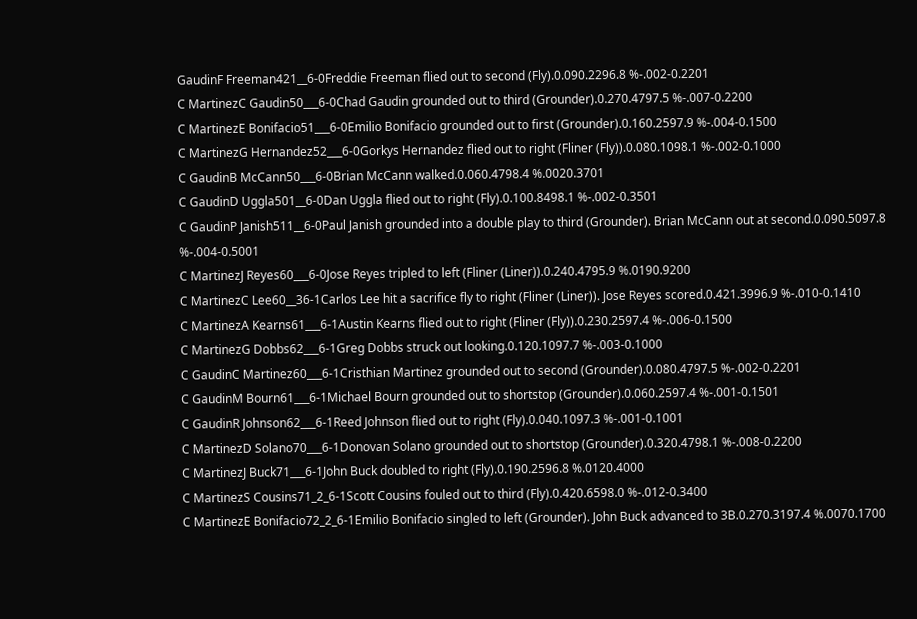GaudinF Freeman421__6-0Freddie Freeman flied out to second (Fly).0.090.2296.8 %-.002-0.2201
C MartinezC Gaudin50___6-0Chad Gaudin grounded out to third (Grounder).0.270.4797.5 %-.007-0.2200
C MartinezE Bonifacio51___6-0Emilio Bonifacio grounded out to first (Grounder).0.160.2597.9 %-.004-0.1500
C MartinezG Hernandez52___6-0Gorkys Hernandez flied out to right (Fliner (Fly)).0.080.1098.1 %-.002-0.1000
C GaudinB McCann50___6-0Brian McCann walked.0.060.4798.4 %.0020.3701
C GaudinD Uggla501__6-0Dan Uggla flied out to right (Fly).0.100.8498.1 %-.002-0.3501
C GaudinP Janish511__6-0Paul Janish grounded into a double play to third (Grounder). Brian McCann out at second.0.090.5097.8 %-.004-0.5001
C MartinezJ Reyes60___6-0Jose Reyes tripled to left (Fliner (Liner)).0.240.4795.9 %.0190.9200
C MartinezC Lee60__36-1Carlos Lee hit a sacrifice fly to right (Fliner (Liner)). Jose Reyes scored.0.421.3996.9 %-.010-0.1410
C MartinezA Kearns61___6-1Austin Kearns flied out to right (Fliner (Fly)).0.230.2597.4 %-.006-0.1500
C MartinezG Dobbs62___6-1Greg Dobbs struck out looking.0.120.1097.7 %-.003-0.1000
C GaudinC Martinez60___6-1Cristhian Martinez grounded out to second (Grounder).0.080.4797.5 %-.002-0.2201
C GaudinM Bourn61___6-1Michael Bourn grounded out to shortstop (Grounder).0.060.2597.4 %-.001-0.1501
C GaudinR Johnson62___6-1Reed Johnson flied out to right (Fly).0.040.1097.3 %-.001-0.1001
C MartinezD Solano70___6-1Donovan Solano grounded out to shortstop (Grounder).0.320.4798.1 %-.008-0.2200
C MartinezJ Buck71___6-1John Buck doubled to right (Fly).0.190.2596.8 %.0120.4000
C MartinezS Cousins71_2_6-1Scott Cousins fouled out to third (Fly).0.420.6598.0 %-.012-0.3400
C MartinezE Bonifacio72_2_6-1Emilio Bonifacio singled to left (Grounder). John Buck advanced to 3B.0.270.3197.4 %.0070.1700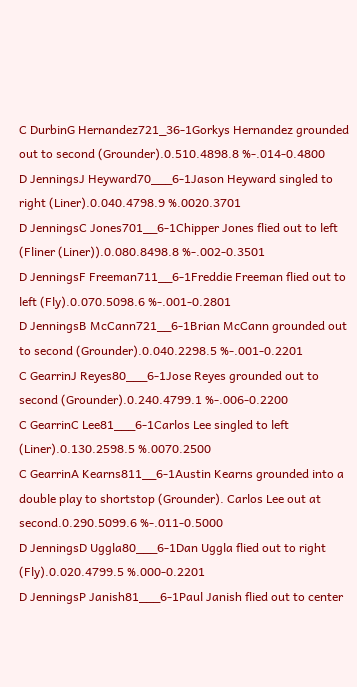C DurbinG Hernandez721_36-1Gorkys Hernandez grounded out to second (Grounder).0.510.4898.8 %-.014-0.4800
D JenningsJ Heyward70___6-1Jason Heyward singled to right (Liner).0.040.4798.9 %.0020.3701
D JenningsC Jones701__6-1Chipper Jones flied out to left (Fliner (Liner)).0.080.8498.8 %-.002-0.3501
D JenningsF Freeman711__6-1Freddie Freeman flied out to left (Fly).0.070.5098.6 %-.001-0.2801
D JenningsB McCann721__6-1Brian McCann grounded out to second (Grounder).0.040.2298.5 %-.001-0.2201
C GearrinJ Reyes80___6-1Jose Reyes grounded out to second (Grounder).0.240.4799.1 %-.006-0.2200
C GearrinC Lee81___6-1Carlos Lee singled to left (Liner).0.130.2598.5 %.0070.2500
C GearrinA Kearns811__6-1Austin Kearns grounded into a double play to shortstop (Grounder). Carlos Lee out at second.0.290.5099.6 %-.011-0.5000
D JenningsD Uggla80___6-1Dan Uggla flied out to right (Fly).0.020.4799.5 %.000-0.2201
D JenningsP Janish81___6-1Paul Janish flied out to center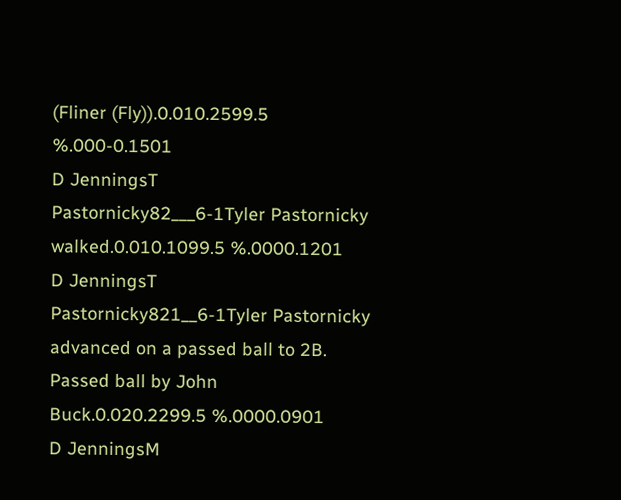(Fliner (Fly)).0.010.2599.5 %.000-0.1501
D JenningsT Pastornicky82___6-1Tyler Pastornicky walked.0.010.1099.5 %.0000.1201
D JenningsT Pastornicky821__6-1Tyler Pastornicky advanced on a passed ball to 2B. Passed ball by John Buck.0.020.2299.5 %.0000.0901
D JenningsM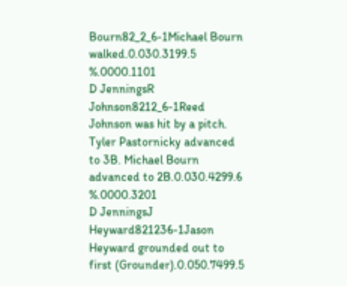Bourn82_2_6-1Michael Bourn walked.0.030.3199.5 %.0000.1101
D JenningsR Johnson8212_6-1Reed Johnson was hit by a pitch. Tyler Pastornicky advanced to 3B. Michael Bourn advanced to 2B.0.030.4299.6 %.0000.3201
D JenningsJ Heyward821236-1Jason Heyward grounded out to first (Grounder).0.050.7499.5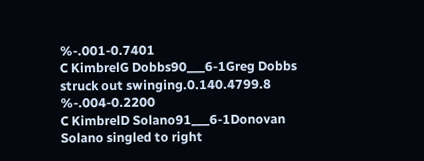%-.001-0.7401
C KimbrelG Dobbs90___6-1Greg Dobbs struck out swinging.0.140.4799.8 %-.004-0.2200
C KimbrelD Solano91___6-1Donovan Solano singled to right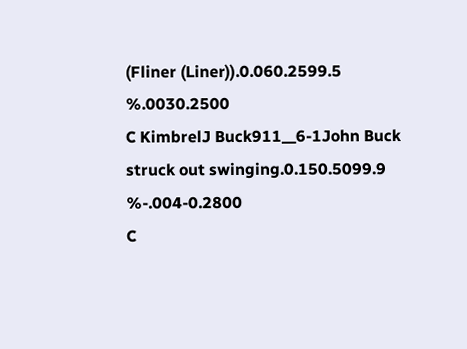(Fliner (Liner)).0.060.2599.5 %.0030.2500
C KimbrelJ Buck911__6-1John Buck struck out swinging.0.150.5099.9 %-.004-0.2800
C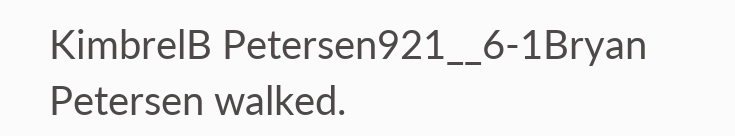KimbrelB Petersen921__6-1Bryan Petersen walked.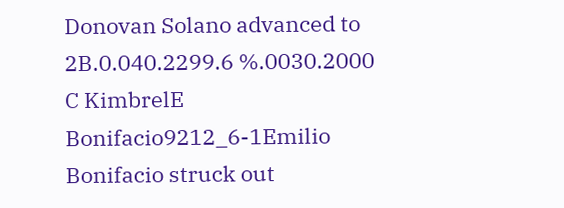Donovan Solano advanced to 2B.0.040.2299.6 %.0030.2000
C KimbrelE Bonifacio9212_6-1Emilio Bonifacio struck out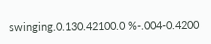swinging.0.130.42100.0 %-.004-0.4200